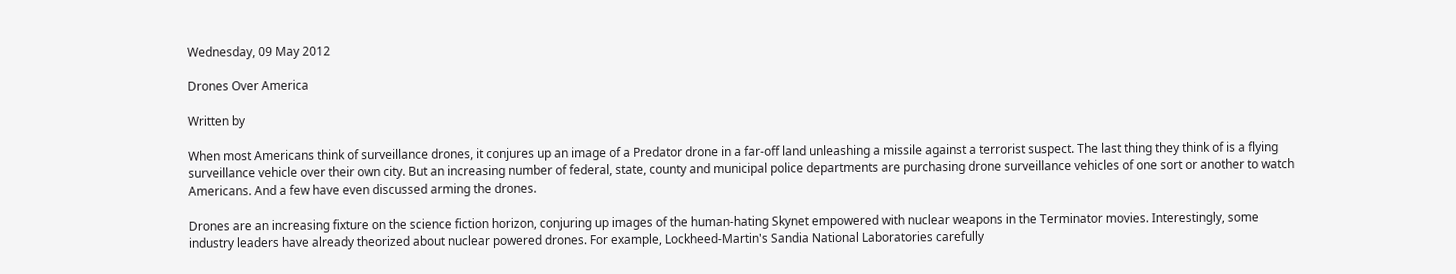Wednesday, 09 May 2012

Drones Over America

Written by

When most Americans think of surveillance drones, it conjures up an image of a Predator drone in a far-off land unleashing a missile against a terrorist suspect. The last thing they think of is a flying surveillance vehicle over their own city. But an increasing number of federal, state, county and municipal police departments are purchasing drone surveillance vehicles of one sort or another to watch Americans. And a few have even discussed arming the drones.

Drones are an increasing fixture on the science fiction horizon, conjuring up images of the human-hating Skynet empowered with nuclear weapons in the Terminator movies. Interestingly, some industry leaders have already theorized about nuclear powered drones. For example, Lockheed-Martin's Sandia National Laboratories carefully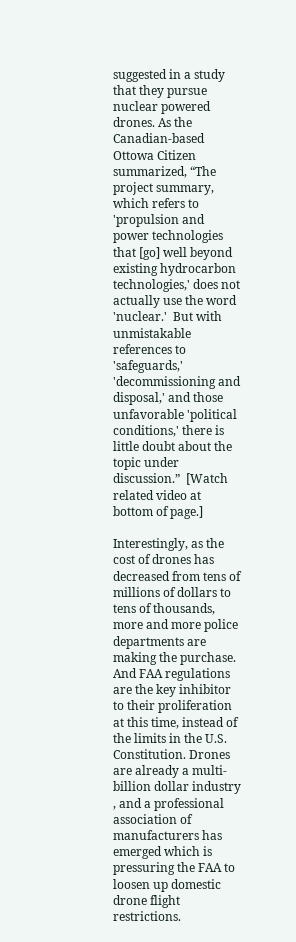suggested in a study that they pursue nuclear powered drones. As the Canadian-based Ottowa Citizen summarized, “The project summary, which refers to 'propulsion and power technologies that [go] well beyond existing hydrocarbon technologies,' does not actually use the word 'nuclear.'  But with unmistakable references to 'safeguards,' 'decommissioning and disposal,' and those unfavorable 'political conditions,' there is little doubt about the topic under discussion.”  [Watch related video at bottom of page.]

Interestingly, as the cost of drones has decreased from tens of millions of dollars to tens of thousands, more and more police departments are making the purchase. And FAA regulations are the key inhibitor to their proliferation at this time, instead of the limits in the U.S. Constitution. Drones are already a multi-billion dollar industry , and a professional association of manufacturers has emerged which is pressuring the FAA to loosen up domestic drone flight restrictions.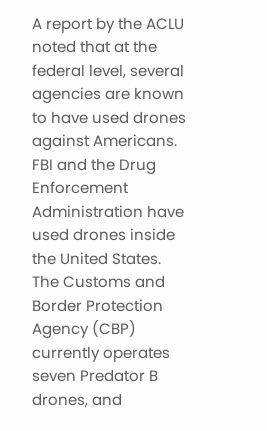A report by the ACLU noted that at the federal level, several agencies are known to have used drones against Americans. FBI and the Drug Enforcement Administration have used drones inside the United States. The Customs and Border Protection Agency (CBP) currently operates seven Predator B drones, and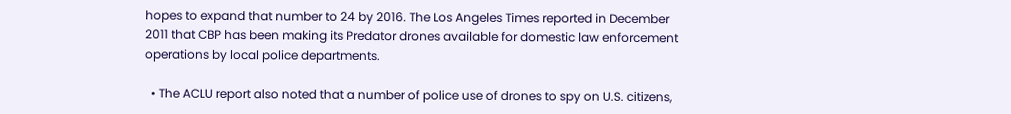hopes to expand that number to 24 by 2016. The Los Angeles Times reported in December 2011 that CBP has been making its Predator drones available for domestic law enforcement operations by local police departments.

  • The ACLU report also noted that a number of police use of drones to spy on U.S. citizens,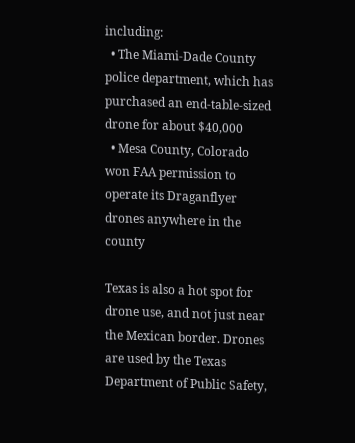including:
  • The Miami-Dade County police department, which has purchased an end-table-sized drone for about $40,000
  • Mesa County, Colorado won FAA permission to operate its Draganflyer drones anywhere in the county

Texas is also a hot spot for drone use, and not just near the Mexican border. Drones are used by the Texas Department of Public Safety,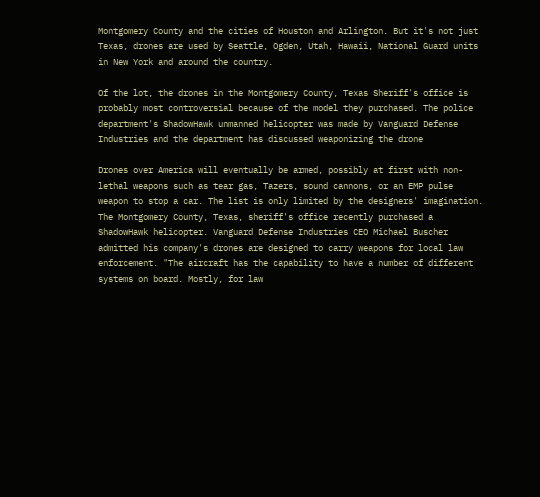Montgomery County and the cities of Houston and Arlington. But it's not just Texas, drones are used by Seattle, Ogden, Utah, Hawaii, National Guard units in New York and around the country.

Of the lot, the drones in the Montgomery County, Texas Sheriff's office is probably most controversial because of the model they purchased. The police department's ShadowHawk unmanned helicopter was made by Vanguard Defense Industries and the department has discussed weaponizing the drone

Drones over America will eventually be armed, possibly at first with non-lethal weapons such as tear gas, Tazers, sound cannons, or an EMP pulse weapon to stop a car. The list is only limited by the designers' imagination. The Montgomery County, Texas, sheriff's office recently purchased a ShadowHawk helicopter. Vanguard Defense Industries CEO Michael Buscher admitted his company's drones are designed to carry weapons for local law enforcement. "The aircraft has the capability to have a number of different systems on board. Mostly, for law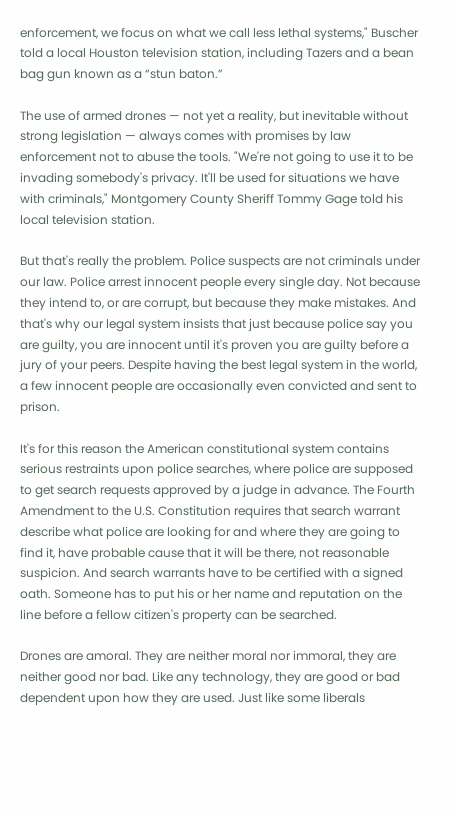enforcement, we focus on what we call less lethal systems," Buscher told a local Houston television station, including Tazers and a bean bag gun known as a “stun baton.”

The use of armed drones — not yet a reality, but inevitable without strong legislation — always comes with promises by law enforcement not to abuse the tools. "We're not going to use it to be invading somebody's privacy. It'll be used for situations we have with criminals," Montgomery County Sheriff Tommy Gage told his local television station.

But that's really the problem. Police suspects are not criminals under our law. Police arrest innocent people every single day. Not because they intend to, or are corrupt, but because they make mistakes. And that's why our legal system insists that just because police say you are guilty, you are innocent until it's proven you are guilty before a jury of your peers. Despite having the best legal system in the world, a few innocent people are occasionally even convicted and sent to prison.

It's for this reason the American constitutional system contains serious restraints upon police searches, where police are supposed to get search requests approved by a judge in advance. The Fourth Amendment to the U.S. Constitution requires that search warrant describe what police are looking for and where they are going to find it, have probable cause that it will be there, not reasonable suspicion. And search warrants have to be certified with a signed oath. Someone has to put his or her name and reputation on the line before a fellow citizen's property can be searched.

Drones are amoral. They are neither moral nor immoral, they are neither good nor bad. Like any technology, they are good or bad dependent upon how they are used. Just like some liberals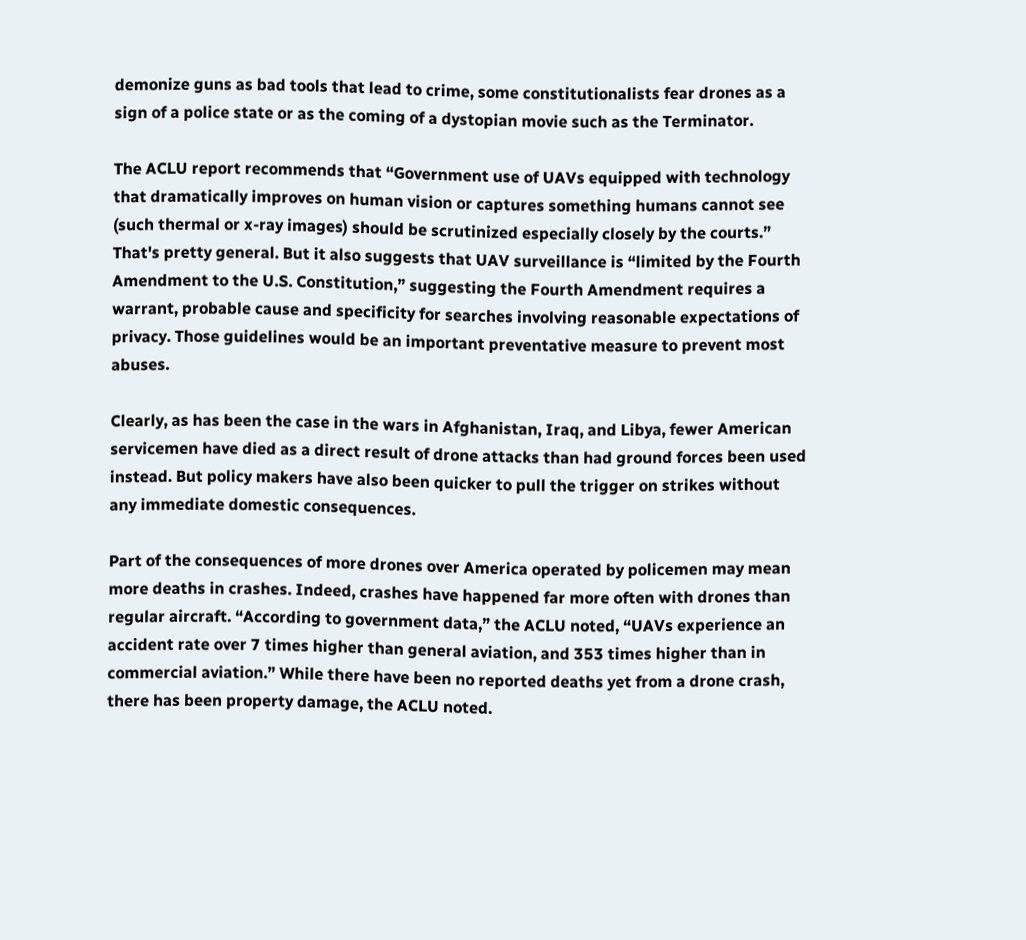demonize guns as bad tools that lead to crime, some constitutionalists fear drones as a sign of a police state or as the coming of a dystopian movie such as the Terminator.

The ACLU report recommends that “Government use of UAVs equipped with technology that dramatically improves on human vision or captures something humans cannot see (such thermal or x-ray images) should be scrutinized especially closely by the courts.” That's pretty general. But it also suggests that UAV surveillance is “limited by the Fourth Amendment to the U.S. Constitution,” suggesting the Fourth Amendment requires a warrant, probable cause and specificity for searches involving reasonable expectations of privacy. Those guidelines would be an important preventative measure to prevent most abuses.

Clearly, as has been the case in the wars in Afghanistan, Iraq, and Libya, fewer American servicemen have died as a direct result of drone attacks than had ground forces been used instead. But policy makers have also been quicker to pull the trigger on strikes without any immediate domestic consequences.

Part of the consequences of more drones over America operated by policemen may mean more deaths in crashes. Indeed, crashes have happened far more often with drones than regular aircraft. “According to government data,” the ACLU noted, “UAVs experience an accident rate over 7 times higher than general aviation, and 353 times higher than in commercial aviation.” While there have been no reported deaths yet from a drone crash, there has been property damage, the ACLU noted.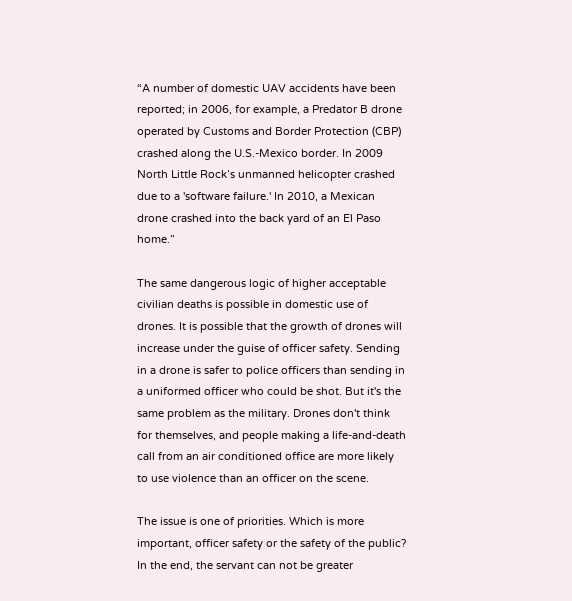“A number of domestic UAV accidents have been reported; in 2006, for example, a Predator B drone operated by Customs and Border Protection (CBP) crashed along the U.S.-Mexico border. In 2009 North Little Rock’s unmanned helicopter crashed due to a 'software failure.' In 2010, a Mexican drone crashed into the back yard of an El Paso home.”

The same dangerous logic of higher acceptable civilian deaths is possible in domestic use of drones. It is possible that the growth of drones will increase under the guise of officer safety. Sending in a drone is safer to police officers than sending in a uniformed officer who could be shot. But it's the same problem as the military. Drones don't think for themselves, and people making a life-and-death call from an air conditioned office are more likely to use violence than an officer on the scene.

The issue is one of priorities. Which is more important, officer safety or the safety of the public? In the end, the servant can not be greater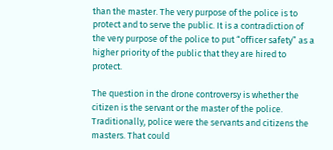than the master. The very purpose of the police is to protect and to serve the public. It is a contradiction of the very purpose of the police to put “officer safety” as a higher priority of the public that they are hired to protect.

The question in the drone controversy is whether the citizen is the servant or the master of the police. Traditionally, police were the servants and citizens the masters. That could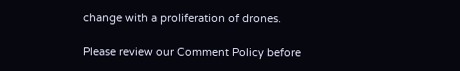change with a proliferation of drones.

Please review our Comment Policy before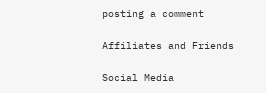posting a comment

Affiliates and Friends

Social Media